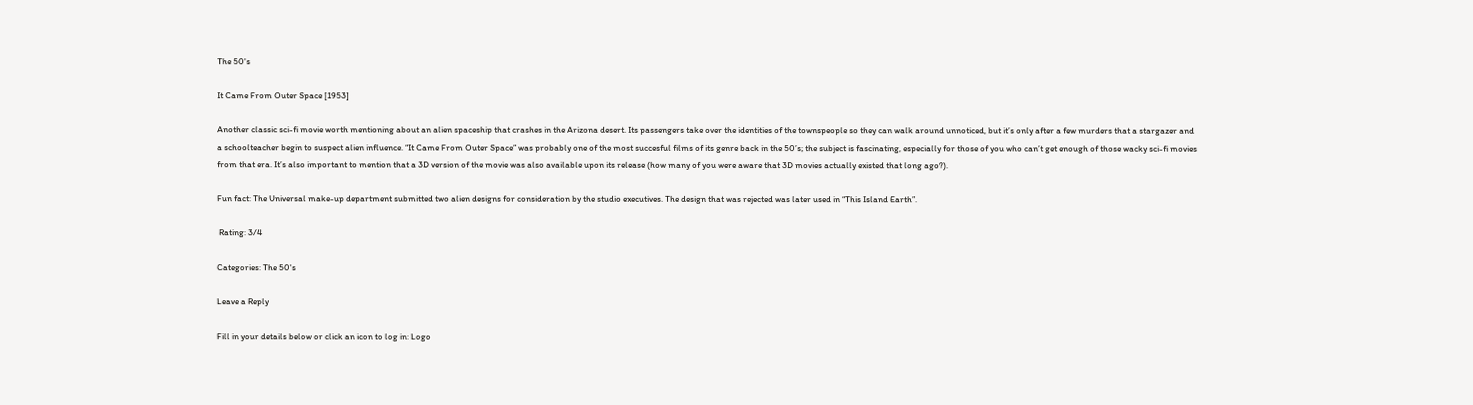The 50's

It Came From Outer Space [1953]

Another classic sci-fi movie worth mentioning about an alien spaceship that crashes in the Arizona desert. Its passengers take over the identities of the townspeople so they can walk around unnoticed, but it’s only after a few murders that a stargazer and a schoolteacher begin to suspect alien influence. “It Came From Outer Space” was probably one of the most succesful films of its genre back in the 50’s; the subject is fascinating, especially for those of you who can’t get enough of those wacky sci-fi movies from that era. It’s also important to mention that a 3D version of the movie was also available upon its release (how many of you were aware that 3D movies actually existed that long ago?).

Fun fact: The Universal make-up department submitted two alien designs for consideration by the studio executives. The design that was rejected was later used in “This Island Earth”.

 Rating: 3/4

Categories: The 50's

Leave a Reply

Fill in your details below or click an icon to log in: Logo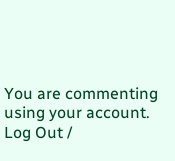You are commenting using your account. Log Out /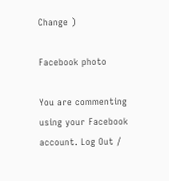Change )

Facebook photo

You are commenting using your Facebook account. Log Out /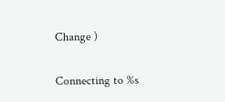Change )

Connecting to %s